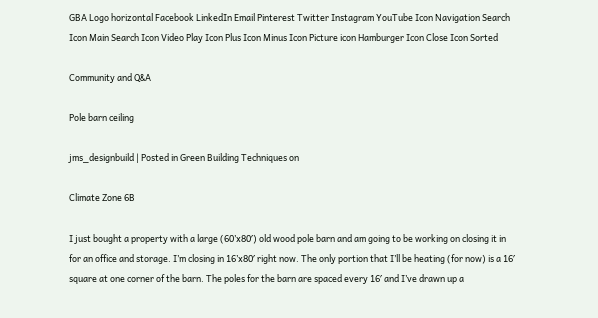GBA Logo horizontal Facebook LinkedIn Email Pinterest Twitter Instagram YouTube Icon Navigation Search Icon Main Search Icon Video Play Icon Plus Icon Minus Icon Picture icon Hamburger Icon Close Icon Sorted

Community and Q&A

Pole barn ceiling

jms_designbuild | Posted in Green Building Techniques on

Climate Zone 6B

I just bought a property with a large (60’x80′) old wood pole barn and am going to be working on closing it in for an office and storage. I’m closing in 16’x80′ right now. The only portion that I’ll be heating (for now) is a 16′ square at one corner of the barn. The poles for the barn are spaced every 16′ and I’ve drawn up a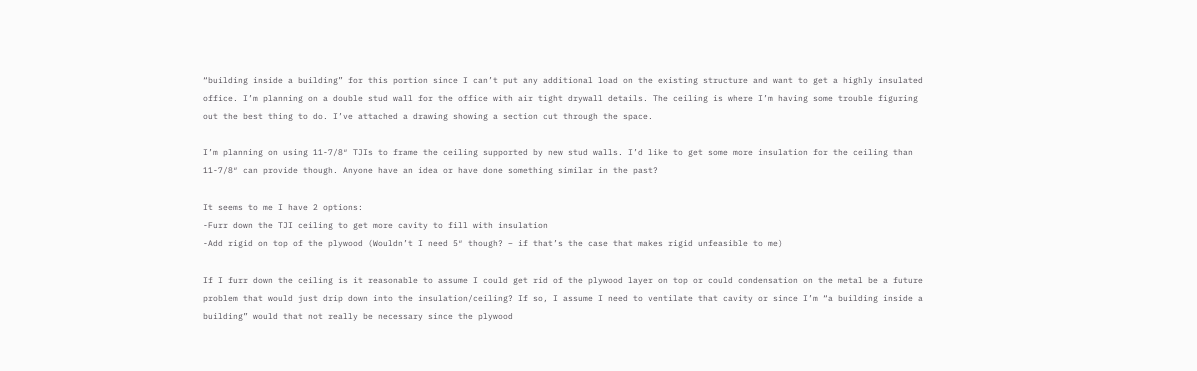“building inside a building” for this portion since I can’t put any additional load on the existing structure and want to get a highly insulated office. I’m planning on a double stud wall for the office with air tight drywall details. The ceiling is where I’m having some trouble figuring out the best thing to do. I’ve attached a drawing showing a section cut through the space.

I’m planning on using 11-7/8″ TJIs to frame the ceiling supported by new stud walls. I’d like to get some more insulation for the ceiling than 11-7/8″ can provide though. Anyone have an idea or have done something similar in the past?

It seems to me I have 2 options:
-Furr down the TJI ceiling to get more cavity to fill with insulation
-Add rigid on top of the plywood (Wouldn’t I need 5″ though? – if that’s the case that makes rigid unfeasible to me)

If I furr down the ceiling is it reasonable to assume I could get rid of the plywood layer on top or could condensation on the metal be a future problem that would just drip down into the insulation/ceiling? If so, I assume I need to ventilate that cavity or since I’m “a building inside a building” would that not really be necessary since the plywood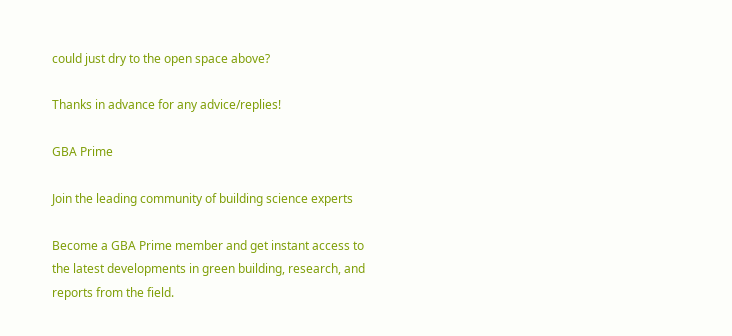could just dry to the open space above?

Thanks in advance for any advice/replies!

GBA Prime

Join the leading community of building science experts

Become a GBA Prime member and get instant access to the latest developments in green building, research, and reports from the field.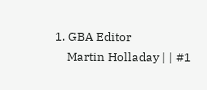1. GBA Editor
    Martin Holladay | | #1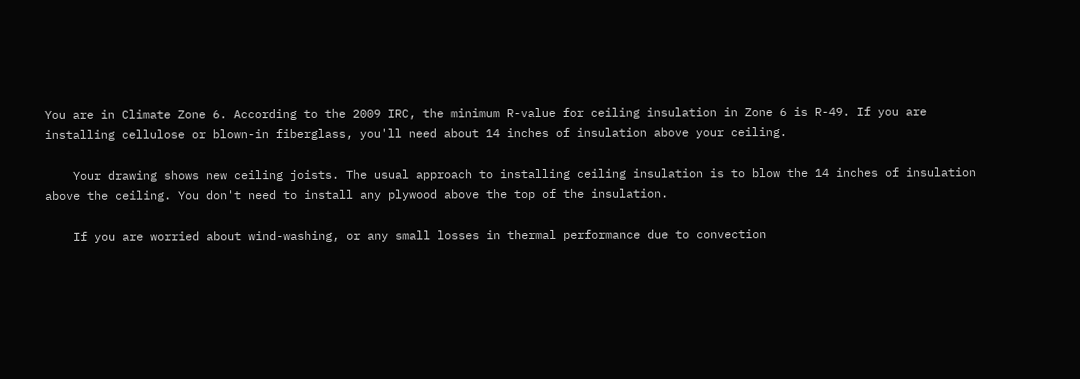You are in Climate Zone 6. According to the 2009 IRC, the minimum R-value for ceiling insulation in Zone 6 is R-49. If you are installing cellulose or blown-in fiberglass, you'll need about 14 inches of insulation above your ceiling.

    Your drawing shows new ceiling joists. The usual approach to installing ceiling insulation is to blow the 14 inches of insulation above the ceiling. You don't need to install any plywood above the top of the insulation.

    If you are worried about wind-washing, or any small losses in thermal performance due to convection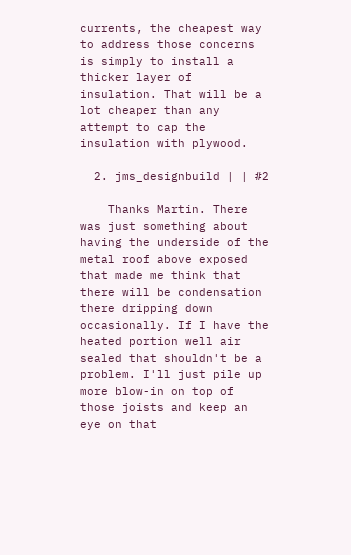currents, the cheapest way to address those concerns is simply to install a thicker layer of insulation. That will be a lot cheaper than any attempt to cap the insulation with plywood.

  2. jms_designbuild | | #2

    Thanks Martin. There was just something about having the underside of the metal roof above exposed that made me think that there will be condensation there dripping down occasionally. If I have the heated portion well air sealed that shouldn't be a problem. I'll just pile up more blow-in on top of those joists and keep an eye on that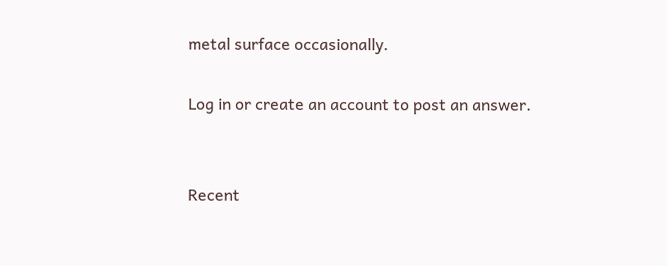metal surface occasionally.

Log in or create an account to post an answer.


Recent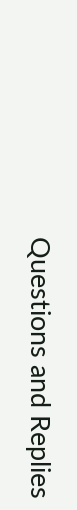Questions and Replies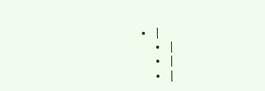• |
  • |
  • |
  • |